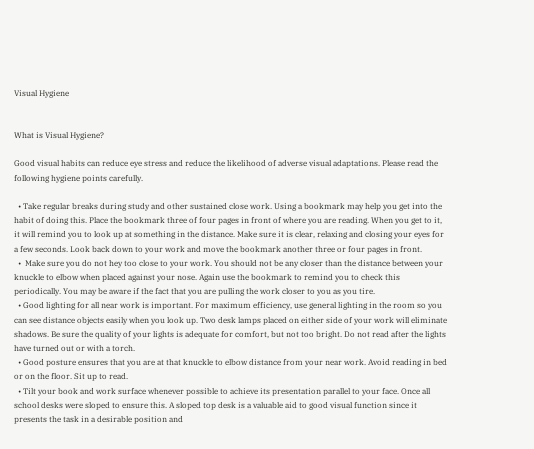Visual Hygiene


What is Visual Hygiene?

Good visual habits can reduce eye stress and reduce the likelihood of adverse visual adaptations. Please read the following hygiene points carefully.

  • Take regular breaks during study and other sustained close work. Using a bookmark may help you get into the habit of doing this. Place the bookmark three of four pages in front of where you are reading. When you get to it, it will remind you to look up at something in the distance. Make sure it is clear, relaxing and closing your eyes for a few seconds. Look back down to your work and move the bookmark another three or four pages in front.
  •  Make sure you do not hey too close to your work. You should not be any closer than the distance between your knuckle to elbow when placed against your nose. Again use the bookmark to remind you to check this periodically. You may be aware if the fact that you are pulling the work closer to you as you tire.
  • Good lighting for all near work is important. For maximum efficiency, use general lighting in the room so you can see distance objects easily when you look up. Two desk lamps placed on either side of your work will eliminate shadows. Be sure the quality of your lights is adequate for comfort, but not too bright. Do not read after the lights have turned out or with a torch.
  • Good posture ensures that you are at that knuckle to elbow distance from your near work. Avoid reading in bed or on the floor. Sit up to read.
  • Tilt your book and work surface whenever possible to achieve its presentation parallel to your face. Once all school desks were sloped to ensure this. A sloped top desk is a valuable aid to good visual function since it presents the task in a desirable position and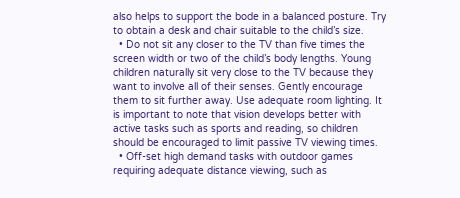also helps to support the bode in a balanced posture. Try to obtain a desk and chair suitable to the child’s size.
  • Do not sit any closer to the TV than five times the screen width or two of the child’s body lengths. Young children naturally sit very close to the TV because they want to involve all of their senses. Gently encourage them to sit further away. Use adequate room lighting. It is important to note that vision develops better with active tasks such as sports and reading, so children should be encouraged to limit passive TV viewing times.
  • Off-set high demand tasks with outdoor games requiring adequate distance viewing, such as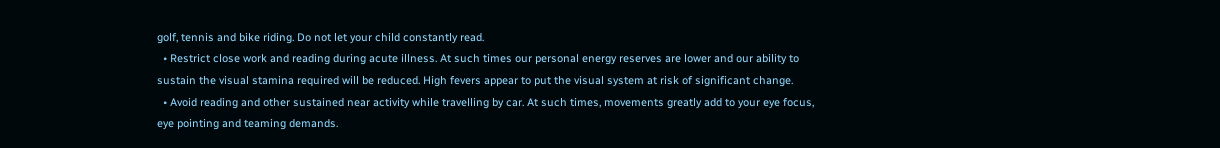golf, tennis and bike riding. Do not let your child constantly read.
  • Restrict close work and reading during acute illness. At such times our personal energy reserves are lower and our ability to sustain the visual stamina required will be reduced. High fevers appear to put the visual system at risk of significant change.
  • Avoid reading and other sustained near activity while travelling by car. At such times, movements greatly add to your eye focus, eye pointing and teaming demands.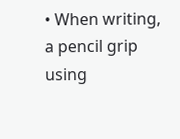• When writing, a pencil grip using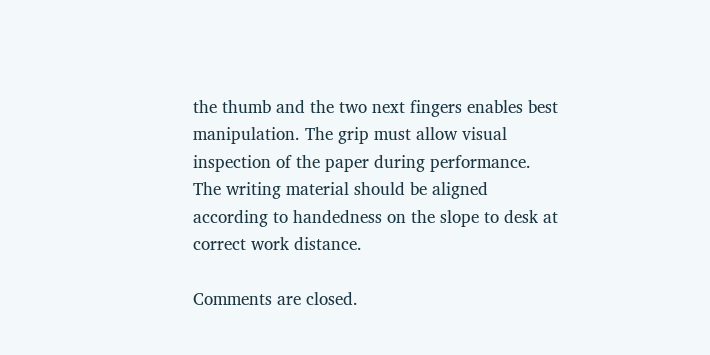the thumb and the two next fingers enables best manipulation. The grip must allow visual inspection of the paper during performance. The writing material should be aligned according to handedness on the slope to desk at correct work distance.

Comments are closed.